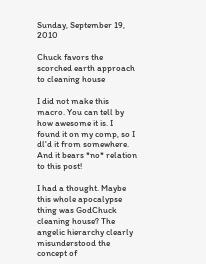Sunday, September 19, 2010

Chuck favors the scorched earth approach to cleaning house

I did not make this macro. You can tell by how awesome it is. I found it on my comp, so I dl'd it from somewhere. And it bears *no* relation to this post!

I had a thought. Maybe this whole apocalypse thing was GodChuck cleaning house? The angelic hierarchy clearly misunderstood the concept of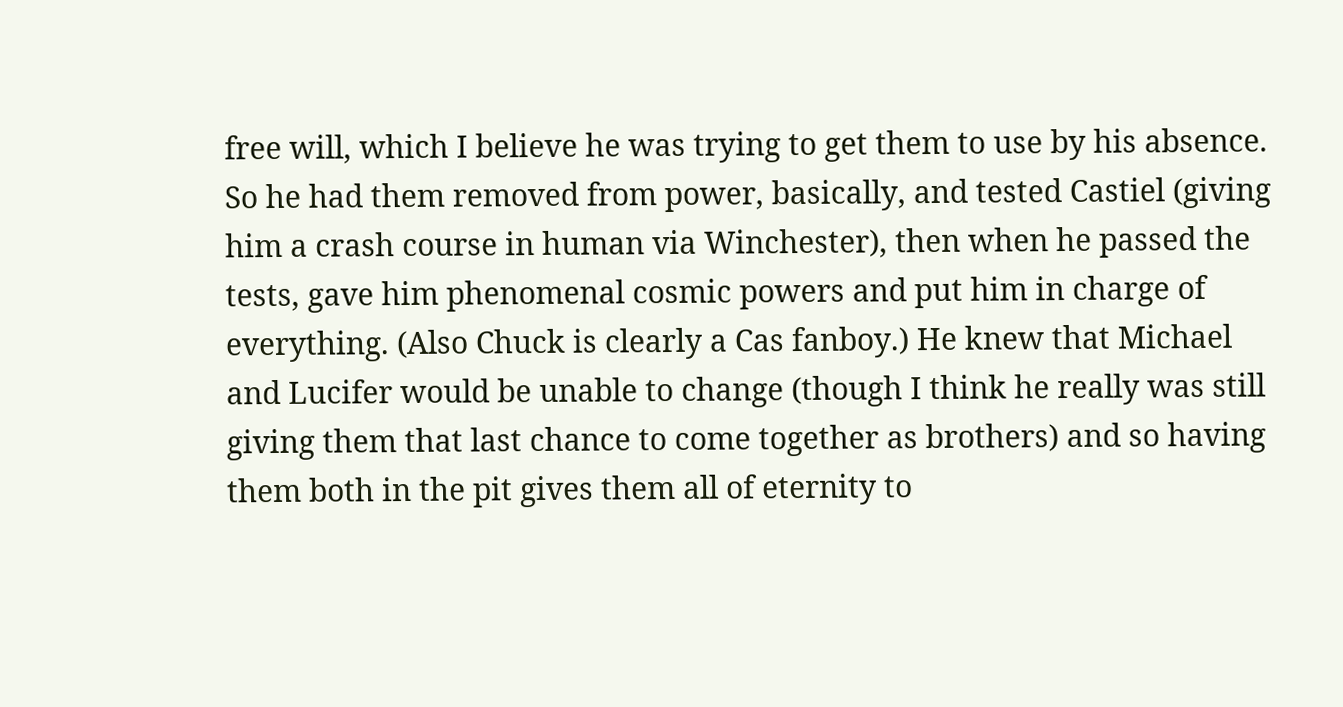free will, which I believe he was trying to get them to use by his absence. So he had them removed from power, basically, and tested Castiel (giving him a crash course in human via Winchester), then when he passed the tests, gave him phenomenal cosmic powers and put him in charge of everything. (Also Chuck is clearly a Cas fanboy.) He knew that Michael and Lucifer would be unable to change (though I think he really was still giving them that last chance to come together as brothers) and so having them both in the pit gives them all of eternity to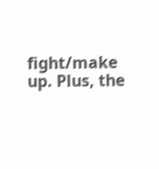fight/make up. Plus, the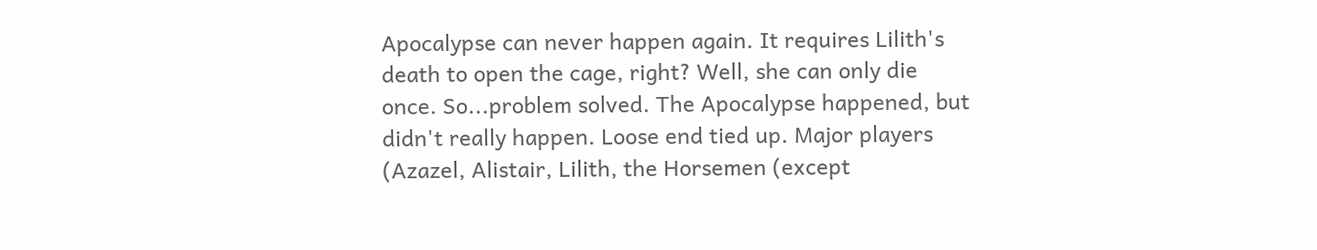Apocalypse can never happen again. It requires Lilith's death to open the cage, right? Well, she can only die once. So...problem solved. The Apocalypse happened, but didn't really happen. Loose end tied up. Major players (Azazel, Alistair, Lilith, the Horsemen (except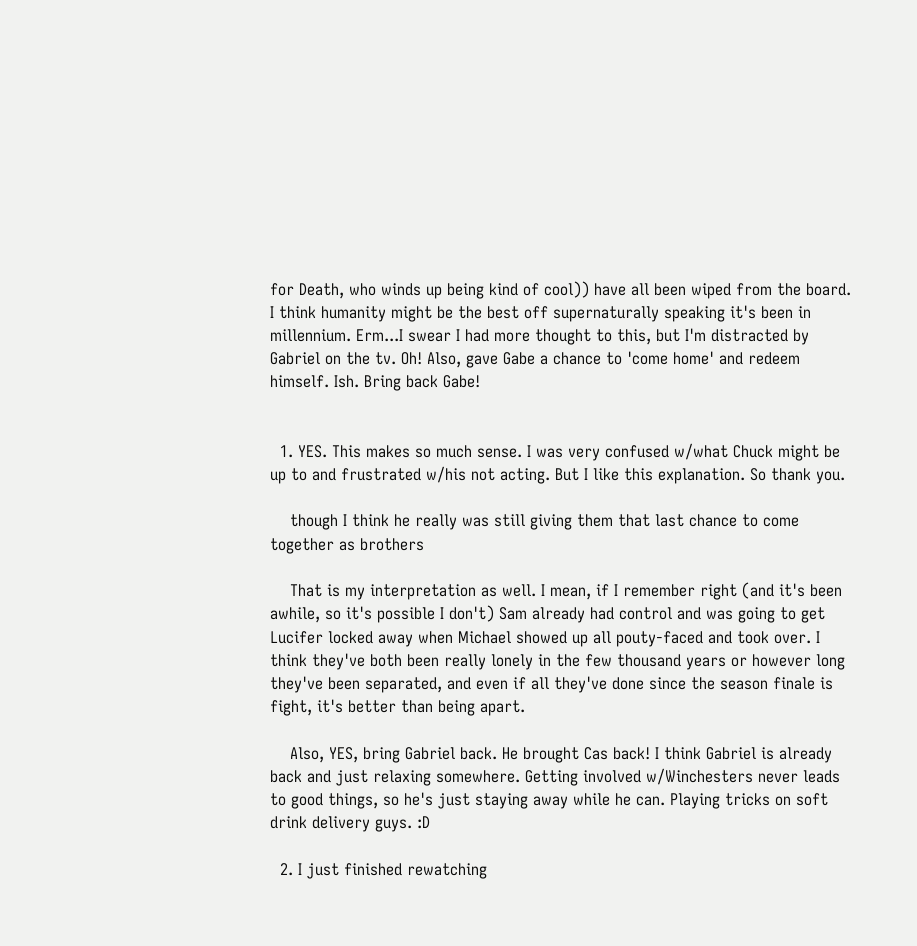for Death, who winds up being kind of cool)) have all been wiped from the board. I think humanity might be the best off supernaturally speaking it's been in millennium. Erm...I swear I had more thought to this, but I'm distracted by Gabriel on the tv. Oh! Also, gave Gabe a chance to 'come home' and redeem himself. Ish. Bring back Gabe!


  1. YES. This makes so much sense. I was very confused w/what Chuck might be up to and frustrated w/his not acting. But I like this explanation. So thank you.

    though I think he really was still giving them that last chance to come together as brothers

    That is my interpretation as well. I mean, if I remember right (and it's been awhile, so it's possible I don't) Sam already had control and was going to get Lucifer locked away when Michael showed up all pouty-faced and took over. I think they've both been really lonely in the few thousand years or however long they've been separated, and even if all they've done since the season finale is fight, it's better than being apart.

    Also, YES, bring Gabriel back. He brought Cas back! I think Gabriel is already back and just relaxing somewhere. Getting involved w/Winchesters never leads to good things, so he's just staying away while he can. Playing tricks on soft drink delivery guys. :D

  2. I just finished rewatching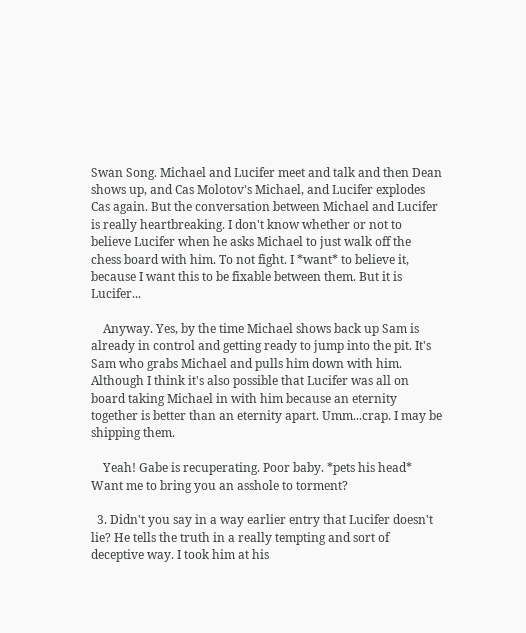Swan Song. Michael and Lucifer meet and talk and then Dean shows up, and Cas Molotov's Michael, and Lucifer explodes Cas again. But the conversation between Michael and Lucifer is really heartbreaking. I don't know whether or not to believe Lucifer when he asks Michael to just walk off the chess board with him. To not fight. I *want* to believe it, because I want this to be fixable between them. But it is Lucifer...

    Anyway. Yes, by the time Michael shows back up Sam is already in control and getting ready to jump into the pit. It's Sam who grabs Michael and pulls him down with him. Although I think it's also possible that Lucifer was all on board taking Michael in with him because an eternity together is better than an eternity apart. Umm...crap. I may be shipping them.

    Yeah! Gabe is recuperating. Poor baby. *pets his head* Want me to bring you an asshole to torment?

  3. Didn't you say in a way earlier entry that Lucifer doesn't lie? He tells the truth in a really tempting and sort of deceptive way. I took him at his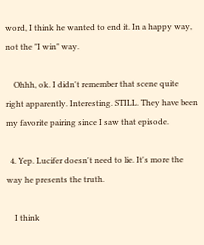word, I think he wanted to end it. In a happy way, not the "I win" way.

    Ohhh, ok. I didn't remember that scene quite right apparently. Interesting. STILL. They have been my favorite pairing since I saw that episode.

  4. Yep. Lucifer doesn't need to lie. It's more the way he presents the truth.

    I think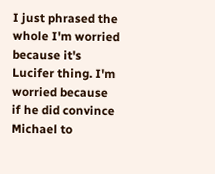I just phrased the whole I'm worried because it's Lucifer thing. I'm worried because if he did convince Michael to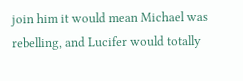join him it would mean Michael was rebelling, and Lucifer would totally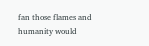fan those flames and humanity would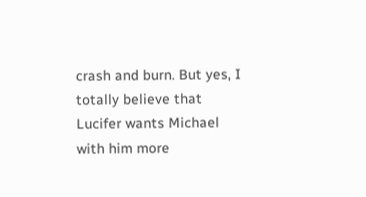crash and burn. But yes, I totally believe that Lucifer wants Michael with him more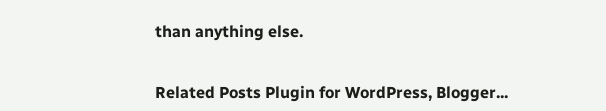than anything else.


Related Posts Plugin for WordPress, Blogger...